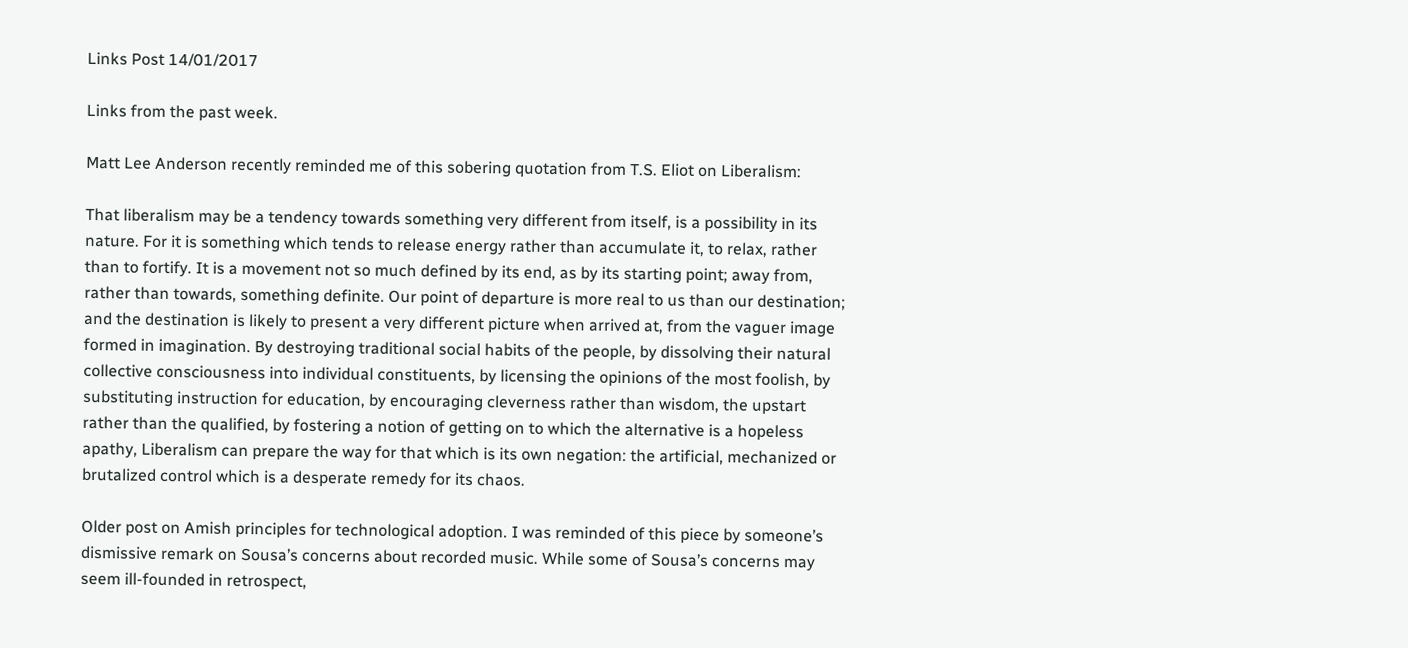Links Post 14/01/2017

Links from the past week.

Matt Lee Anderson recently reminded me of this sobering quotation from T.S. Eliot on Liberalism:

That liberalism may be a tendency towards something very different from itself, is a possibility in its nature. For it is something which tends to release energy rather than accumulate it, to relax, rather than to fortify. It is a movement not so much defined by its end, as by its starting point; away from, rather than towards, something definite. Our point of departure is more real to us than our destination; and the destination is likely to present a very different picture when arrived at, from the vaguer image formed in imagination. By destroying traditional social habits of the people, by dissolving their natural collective consciousness into individual constituents, by licensing the opinions of the most foolish, by substituting instruction for education, by encouraging cleverness rather than wisdom, the upstart rather than the qualified, by fostering a notion of getting on to which the alternative is a hopeless apathy, Liberalism can prepare the way for that which is its own negation: the artificial, mechanized or brutalized control which is a desperate remedy for its chaos.

Older post on Amish principles for technological adoption. I was reminded of this piece by someone’s dismissive remark on Sousa’s concerns about recorded music. While some of Sousa’s concerns may seem ill-founded in retrospect,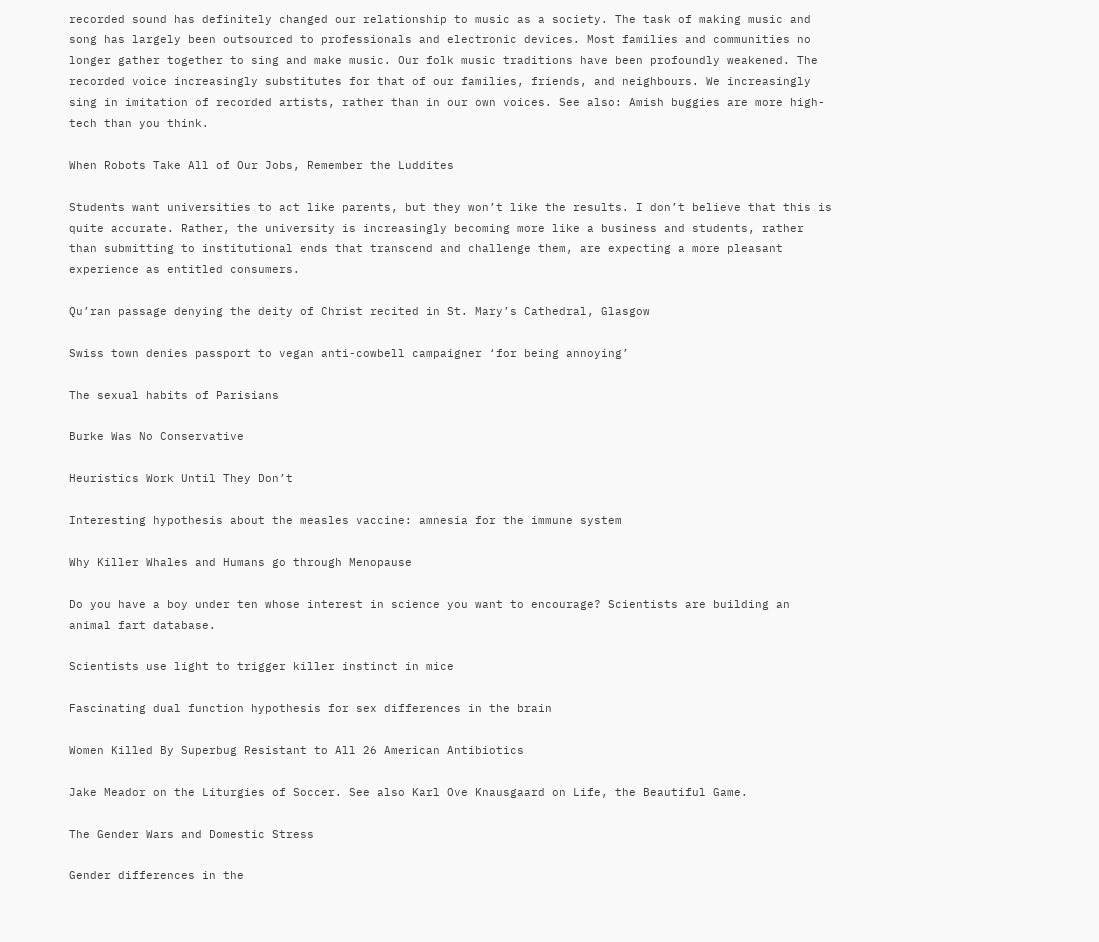recorded sound has definitely changed our relationship to music as a society. The task of making music and song has largely been outsourced to professionals and electronic devices. Most families and communities no longer gather together to sing and make music. Our folk music traditions have been profoundly weakened. The recorded voice increasingly substitutes for that of our families, friends, and neighbours. We increasingly sing in imitation of recorded artists, rather than in our own voices. See also: Amish buggies are more high-tech than you think.

When Robots Take All of Our Jobs, Remember the Luddites

Students want universities to act like parents, but they won’t like the results. I don’t believe that this is quite accurate. Rather, the university is increasingly becoming more like a business and students, rather than submitting to institutional ends that transcend and challenge them, are expecting a more pleasant experience as entitled consumers.

Qu’ran passage denying the deity of Christ recited in St. Mary’s Cathedral, Glasgow

Swiss town denies passport to vegan anti-cowbell campaigner ‘for being annoying’

The sexual habits of Parisians

Burke Was No Conservative

Heuristics Work Until They Don’t

Interesting hypothesis about the measles vaccine: amnesia for the immune system

Why Killer Whales and Humans go through Menopause

Do you have a boy under ten whose interest in science you want to encourage? Scientists are building an animal fart database.

Scientists use light to trigger killer instinct in mice

Fascinating dual function hypothesis for sex differences in the brain

Women Killed By Superbug Resistant to All 26 American Antibiotics

Jake Meador on the Liturgies of Soccer. See also Karl Ove Knausgaard on Life, the Beautiful Game.

The Gender Wars and Domestic Stress

Gender differences in the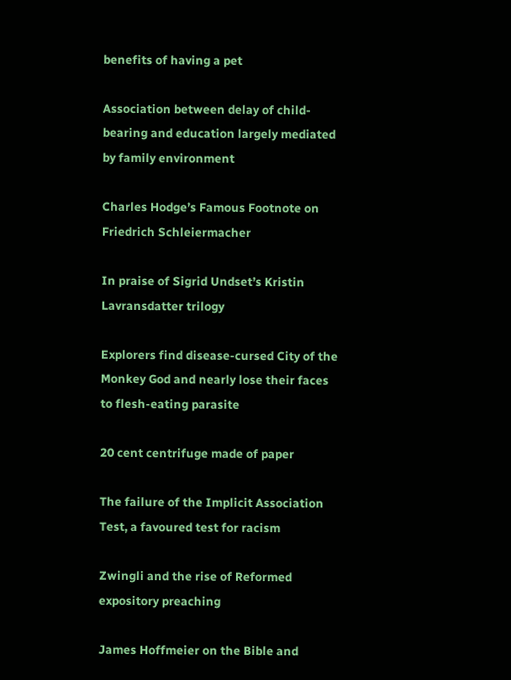benefits of having a pet

Association between delay of child-bearing and education largely mediated by family environment

Charles Hodge’s Famous Footnote on Friedrich Schleiermacher

In praise of Sigrid Undset’s Kristin Lavransdatter trilogy

Explorers find disease-cursed City of the Monkey God and nearly lose their faces to flesh-eating parasite

20 cent centrifuge made of paper

The failure of the Implicit Association Test, a favoured test for racism

Zwingli and the rise of Reformed expository preaching

James Hoffmeier on the Bible and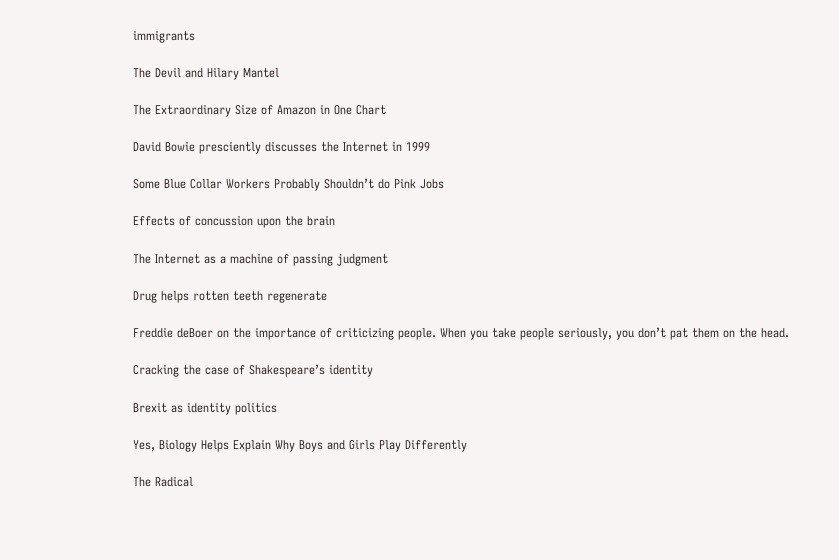immigrants

The Devil and Hilary Mantel

The Extraordinary Size of Amazon in One Chart

David Bowie presciently discusses the Internet in 1999

Some Blue Collar Workers Probably Shouldn’t do Pink Jobs

Effects of concussion upon the brain

The Internet as a machine of passing judgment

Drug helps rotten teeth regenerate

Freddie deBoer on the importance of criticizing people. When you take people seriously, you don’t pat them on the head.

Cracking the case of Shakespeare’s identity

Brexit as identity politics

Yes, Biology Helps Explain Why Boys and Girls Play Differently

The Radical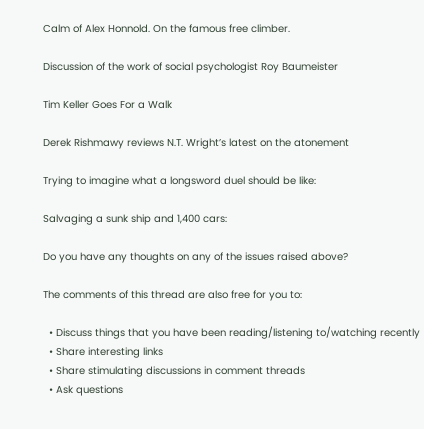Calm of Alex Honnold. On the famous free climber.

Discussion of the work of social psychologist Roy Baumeister

Tim Keller Goes For a Walk

Derek Rishmawy reviews N.T. Wright’s latest on the atonement

Trying to imagine what a longsword duel should be like:

Salvaging a sunk ship and 1,400 cars:

Do you have any thoughts on any of the issues raised above?

The comments of this thread are also free for you to:

  • Discuss things that you have been reading/listening to/watching recently
  • Share interesting links
  • Share stimulating discussions in comment threads
  • Ask questions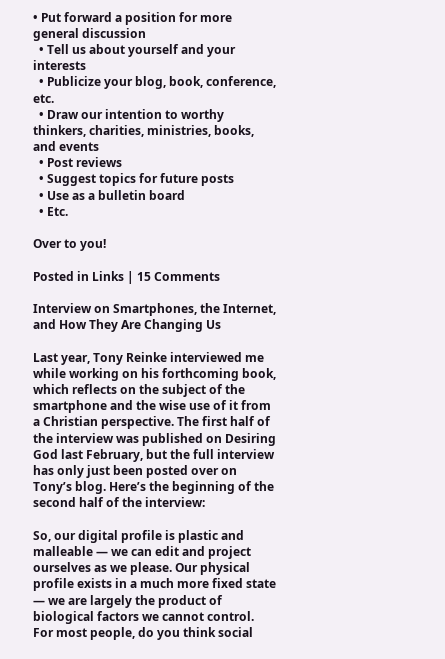• Put forward a position for more general discussion
  • Tell us about yourself and your interests
  • Publicize your blog, book, conference, etc.
  • Draw our intention to worthy thinkers, charities, ministries, books, and events
  • Post reviews
  • Suggest topics for future posts
  • Use as a bulletin board
  • Etc.

Over to you!

Posted in Links | 15 Comments

Interview on Smartphones, the Internet, and How They Are Changing Us

Last year, Tony Reinke interviewed me while working on his forthcoming book, which reflects on the subject of the smartphone and the wise use of it from a Christian perspective. The first half of the interview was published on Desiring God last February, but the full interview has only just been posted over on Tony’s blog. Here’s the beginning of the second half of the interview:

So, our digital profile is plastic and malleable — we can edit and project ourselves as we please. Our physical profile exists in a much more fixed state — we are largely the product of biological factors we cannot control. For most people, do you think social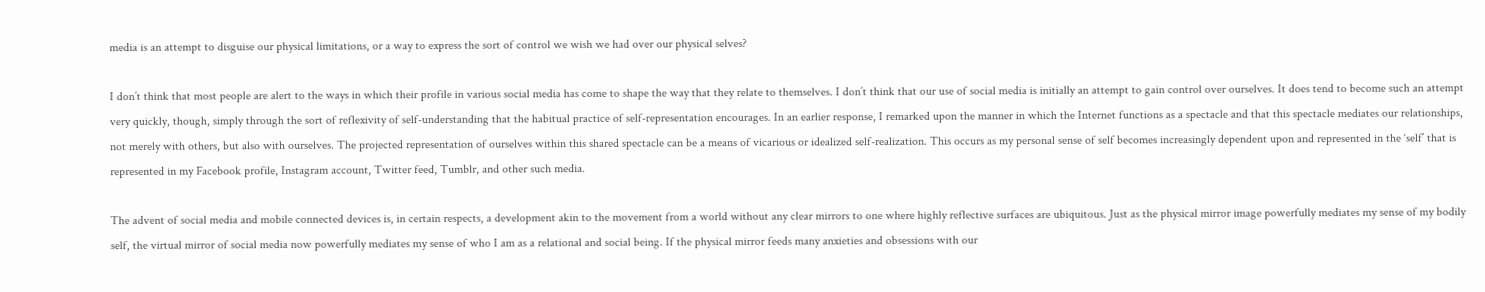media is an attempt to disguise our physical limitations, or a way to express the sort of control we wish we had over our physical selves?

I don’t think that most people are alert to the ways in which their profile in various social media has come to shape the way that they relate to themselves. I don’t think that our use of social media is initially an attempt to gain control over ourselves. It does tend to become such an attempt very quickly, though, simply through the sort of reflexivity of self-understanding that the habitual practice of self-representation encourages. In an earlier response, I remarked upon the manner in which the Internet functions as a spectacle and that this spectacle mediates our relationships, not merely with others, but also with ourselves. The projected representation of ourselves within this shared spectacle can be a means of vicarious or idealized self-realization. This occurs as my personal sense of self becomes increasingly dependent upon and represented in the ‘self’ that is represented in my Facebook profile, Instagram account, Twitter feed, Tumblr, and other such media.

The advent of social media and mobile connected devices is, in certain respects, a development akin to the movement from a world without any clear mirrors to one where highly reflective surfaces are ubiquitous. Just as the physical mirror image powerfully mediates my sense of my bodily self, the virtual mirror of social media now powerfully mediates my sense of who I am as a relational and social being. If the physical mirror feeds many anxieties and obsessions with our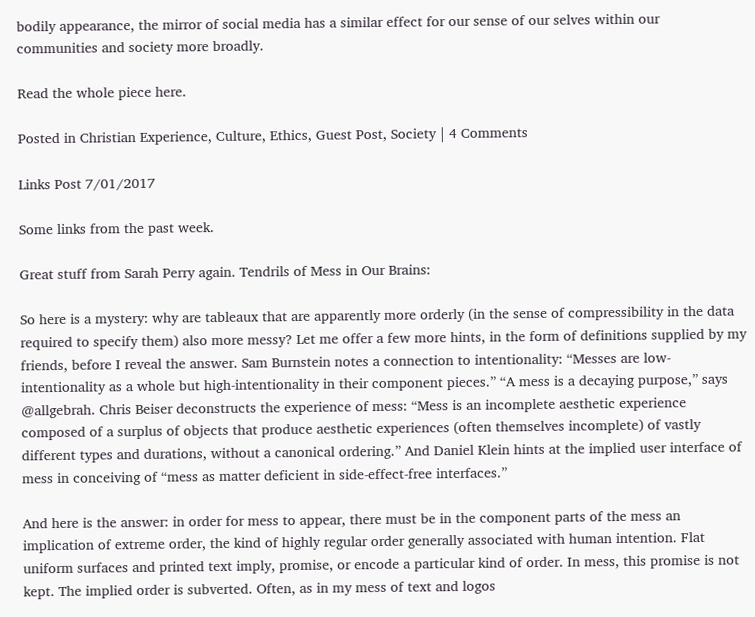bodily appearance, the mirror of social media has a similar effect for our sense of our selves within our communities and society more broadly.

Read the whole piece here.

Posted in Christian Experience, Culture, Ethics, Guest Post, Society | 4 Comments

Links Post 7/01/2017

Some links from the past week.

Great stuff from Sarah Perry again. Tendrils of Mess in Our Brains:

So here is a mystery: why are tableaux that are apparently more orderly (in the sense of compressibility in the data required to specify them) also more messy? Let me offer a few more hints, in the form of definitions supplied by my friends, before I reveal the answer. Sam Burnstein notes a connection to intentionality: “Messes are low-intentionality as a whole but high-intentionality in their component pieces.” “A mess is a decaying purpose,” says @allgebrah. Chris Beiser deconstructs the experience of mess: “Mess is an incomplete aesthetic experience composed of a surplus of objects that produce aesthetic experiences (often themselves incomplete) of vastly different types and durations, without a canonical ordering.” And Daniel Klein hints at the implied user interface of mess in conceiving of “mess as matter deficient in side-effect-free interfaces.”

And here is the answer: in order for mess to appear, there must be in the component parts of the mess an implication of extreme order, the kind of highly regular order generally associated with human intention. Flat uniform surfaces and printed text imply, promise, or encode a particular kind of order. In mess, this promise is not kept. The implied order is subverted. Often, as in my mess of text and logos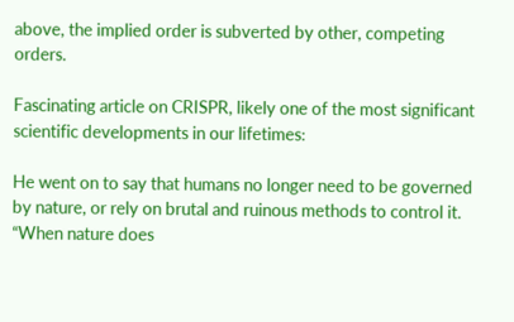above, the implied order is subverted by other, competing orders.

Fascinating article on CRISPR, likely one of the most significant scientific developments in our lifetimes:

He went on to say that humans no longer need to be governed by nature, or rely on brutal and ruinous methods to control it. “When nature does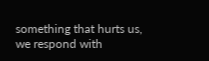something that hurts us, we respond with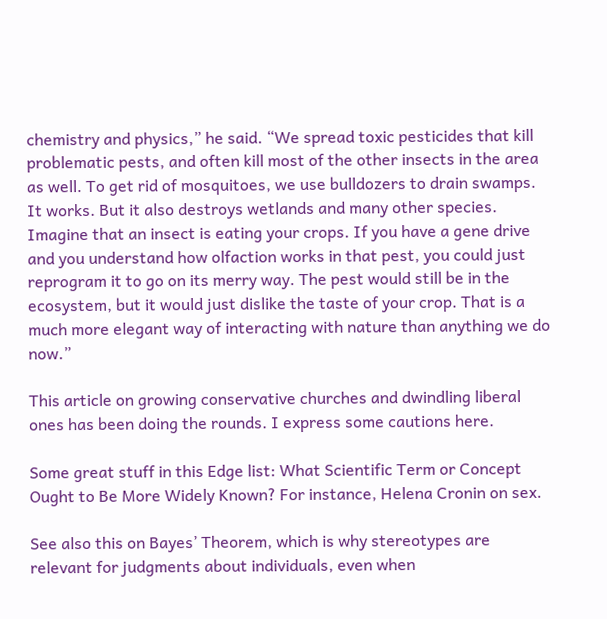chemistry and physics,” he said. “We spread toxic pesticides that kill problematic pests, and often kill most of the other insects in the area as well. To get rid of mosquitoes, we use bulldozers to drain swamps. It works. But it also destroys wetlands and many other species. Imagine that an insect is eating your crops. If you have a gene drive and you understand how olfaction works in that pest, you could just reprogram it to go on its merry way. The pest would still be in the ecosystem, but it would just dislike the taste of your crop. That is a much more elegant way of interacting with nature than anything we do now.”

This article on growing conservative churches and dwindling liberal ones has been doing the rounds. I express some cautions here.

Some great stuff in this Edge list: What Scientific Term or Concept Ought to Be More Widely Known? For instance, Helena Cronin on sex.

See also this on Bayes’ Theorem, which is why stereotypes are relevant for judgments about individuals, even when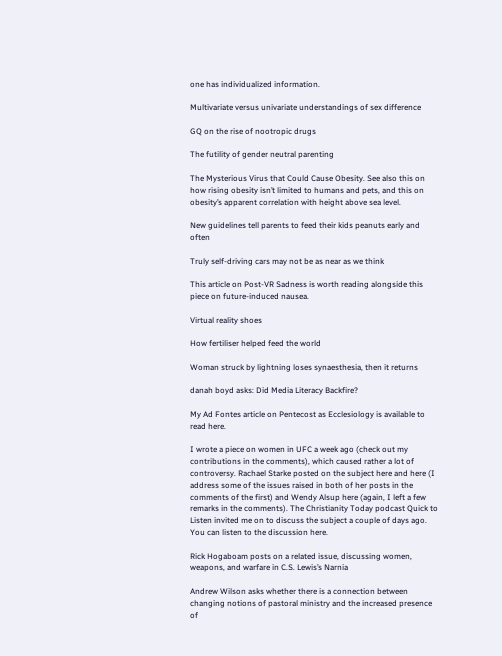one has individualized information.

Multivariate versus univariate understandings of sex difference

GQ on the rise of nootropic drugs

The futility of gender neutral parenting

The Mysterious Virus that Could Cause Obesity. See also this on how rising obesity isn’t limited to humans and pets, and this on obesity’s apparent correlation with height above sea level.

New guidelines tell parents to feed their kids peanuts early and often

Truly self-driving cars may not be as near as we think

This article on Post-VR Sadness is worth reading alongside this piece on future-induced nausea.

Virtual reality shoes

How fertiliser helped feed the world

Woman struck by lightning loses synaesthesia, then it returns

danah boyd asks: Did Media Literacy Backfire?

My Ad Fontes article on Pentecost as Ecclesiology is available to read here.

I wrote a piece on women in UFC a week ago (check out my contributions in the comments), which caused rather a lot of controversy. Rachael Starke posted on the subject here and here (I address some of the issues raised in both of her posts in the comments of the first) and Wendy Alsup here (again, I left a few remarks in the comments). The Christianity Today podcast Quick to Listen invited me on to discuss the subject a couple of days ago. You can listen to the discussion here.

Rick Hogaboam posts on a related issue, discussing women, weapons, and warfare in C.S. Lewis’s Narnia

Andrew Wilson asks whether there is a connection between changing notions of pastoral ministry and the increased presence of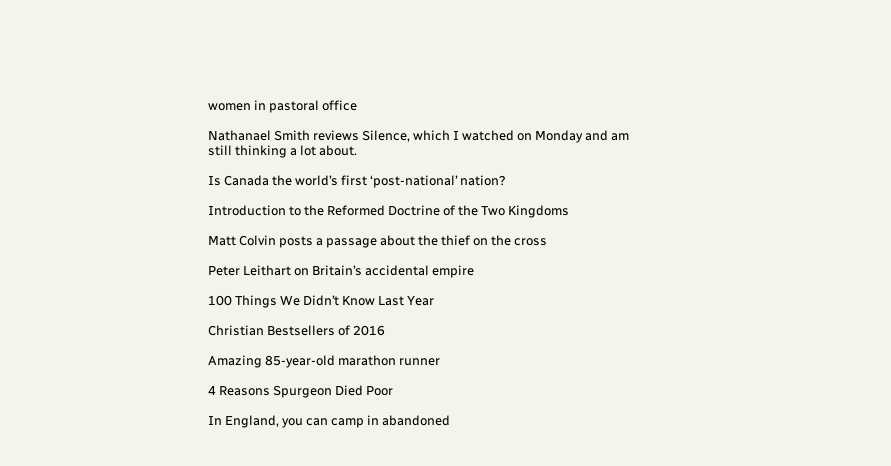women in pastoral office

Nathanael Smith reviews Silence, which I watched on Monday and am still thinking a lot about.

Is Canada the world’s first ‘post-national’ nation?

Introduction to the Reformed Doctrine of the Two Kingdoms

Matt Colvin posts a passage about the thief on the cross

Peter Leithart on Britain’s accidental empire

100 Things We Didn’t Know Last Year

Christian Bestsellers of 2016

Amazing 85-year-old marathon runner

4 Reasons Spurgeon Died Poor

In England, you can camp in abandoned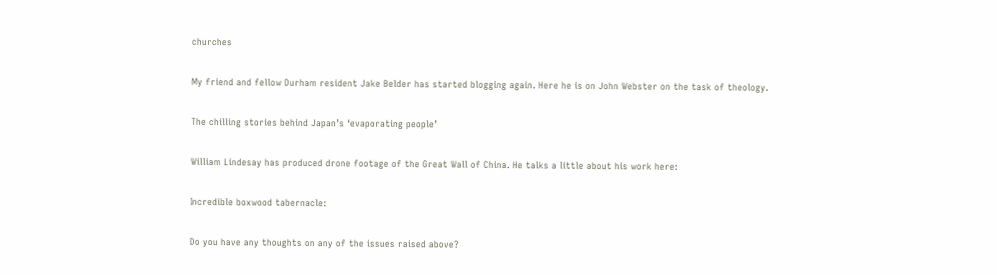churches

My friend and fellow Durham resident Jake Belder has started blogging again. Here he is on John Webster on the task of theology.

The chilling stories behind Japan’s ‘evaporating people’

William Lindesay has produced drone footage of the Great Wall of China. He talks a little about his work here:

Incredible boxwood tabernacle:

Do you have any thoughts on any of the issues raised above?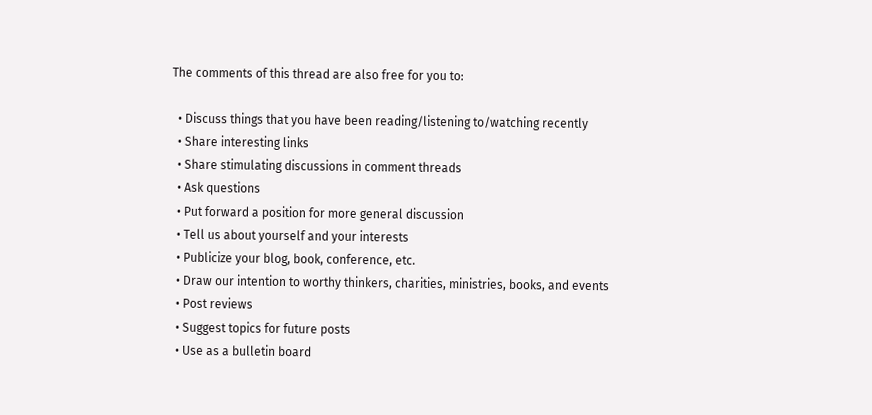The comments of this thread are also free for you to:

  • Discuss things that you have been reading/listening to/watching recently
  • Share interesting links
  • Share stimulating discussions in comment threads
  • Ask questions
  • Put forward a position for more general discussion
  • Tell us about yourself and your interests
  • Publicize your blog, book, conference, etc.
  • Draw our intention to worthy thinkers, charities, ministries, books, and events
  • Post reviews
  • Suggest topics for future posts
  • Use as a bulletin board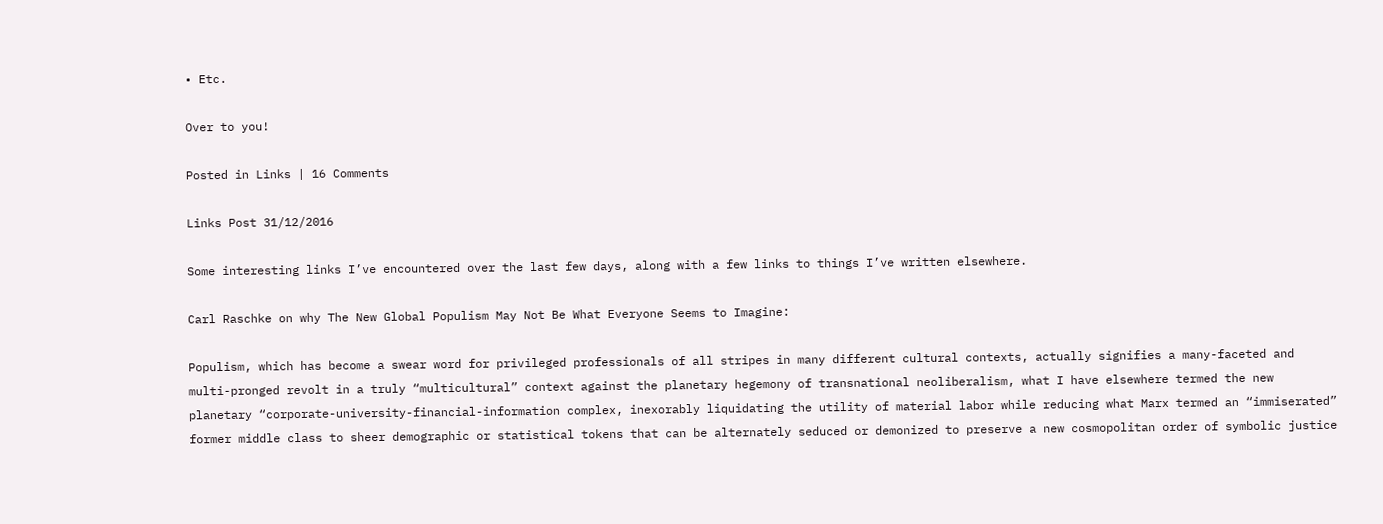• Etc.

Over to you!

Posted in Links | 16 Comments

Links Post 31/12/2016

Some interesting links I’ve encountered over the last few days, along with a few links to things I’ve written elsewhere.

Carl Raschke on why The New Global Populism May Not Be What Everyone Seems to Imagine:

Populism, which has become a swear word for privileged professionals of all stripes in many different cultural contexts, actually signifies a many-faceted and multi-pronged revolt in a truly “multicultural” context against the planetary hegemony of transnational neoliberalism, what I have elsewhere termed the new planetary “corporate-university-financial-information complex, inexorably liquidating the utility of material labor while reducing what Marx termed an “immiserated” former middle class to sheer demographic or statistical tokens that can be alternately seduced or demonized to preserve a new cosmopolitan order of symbolic justice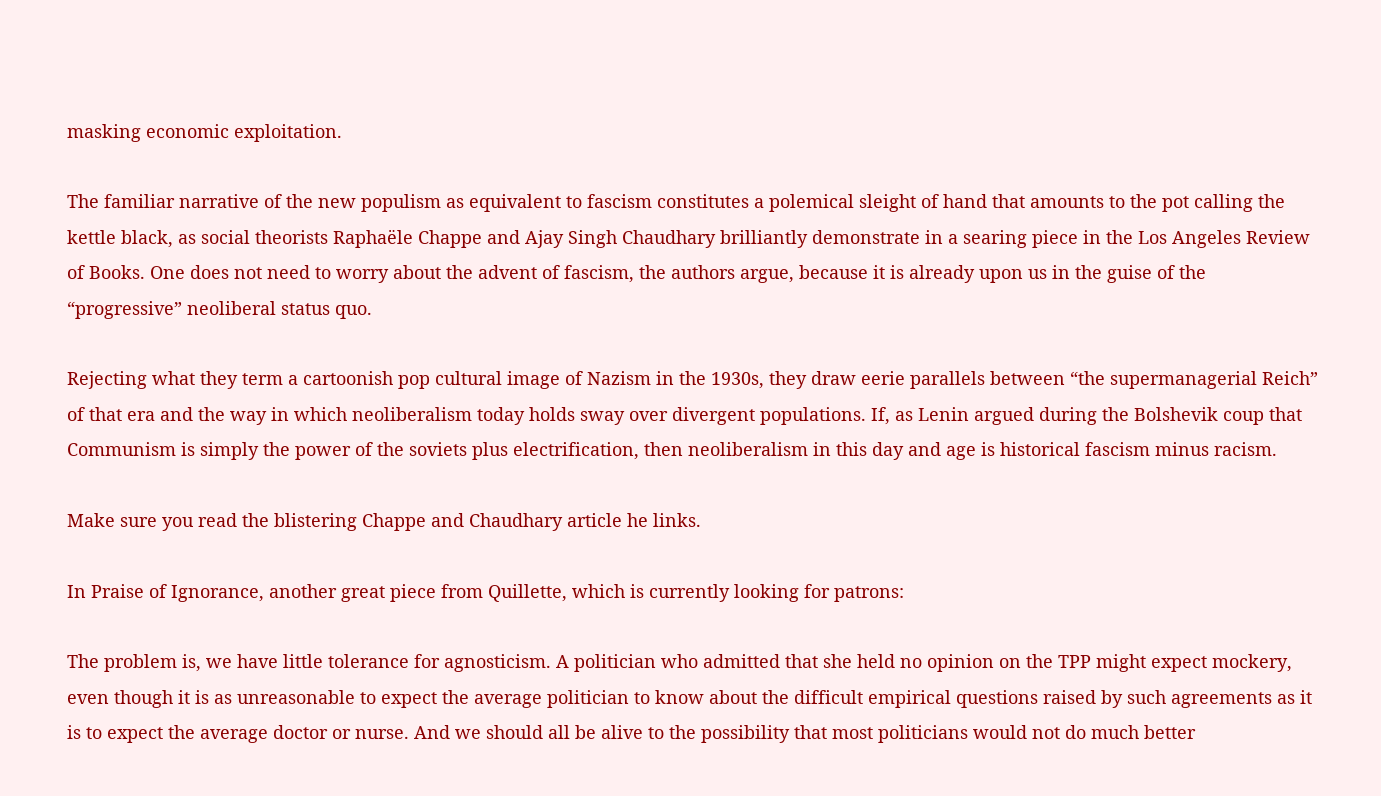masking economic exploitation.

The familiar narrative of the new populism as equivalent to fascism constitutes a polemical sleight of hand that amounts to the pot calling the kettle black, as social theorists Raphaële Chappe and Ajay Singh Chaudhary brilliantly demonstrate in a searing piece in the Los Angeles Review of Books. One does not need to worry about the advent of fascism, the authors argue, because it is already upon us in the guise of the “progressive” neoliberal status quo.

Rejecting what they term a cartoonish pop cultural image of Nazism in the 1930s, they draw eerie parallels between “the supermanagerial Reich” of that era and the way in which neoliberalism today holds sway over divergent populations. If, as Lenin argued during the Bolshevik coup that Communism is simply the power of the soviets plus electrification, then neoliberalism in this day and age is historical fascism minus racism.

Make sure you read the blistering Chappe and Chaudhary article he links.

In Praise of Ignorance, another great piece from Quillette, which is currently looking for patrons:

The problem is, we have little tolerance for agnosticism. A politician who admitted that she held no opinion on the TPP might expect mockery, even though it is as unreasonable to expect the average politician to know about the difficult empirical questions raised by such agreements as it is to expect the average doctor or nurse. And we should all be alive to the possibility that most politicians would not do much better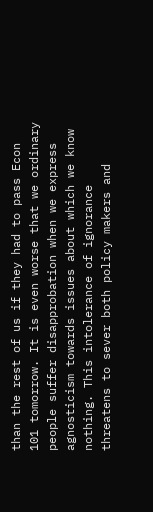than the rest of us if they had to pass Econ 101 tomorrow. It is even worse that we ordinary people suffer disapprobation when we express agnosticism towards issues about which we know nothing. This intolerance of ignorance threatens to sever both policy makers and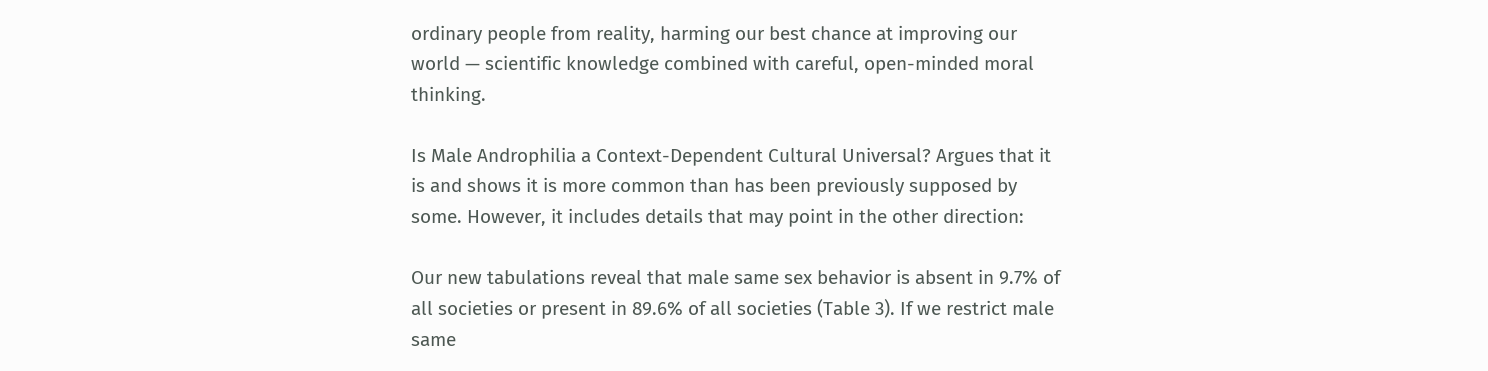ordinary people from reality, harming our best chance at improving our world — scientific knowledge combined with careful, open-minded moral thinking.

Is Male Androphilia a Context-Dependent Cultural Universal? Argues that it is and shows it is more common than has been previously supposed by some. However, it includes details that may point in the other direction:

Our new tabulations reveal that male same sex behavior is absent in 9.7% of all societies or present in 89.6% of all societies (Table 3). If we restrict male same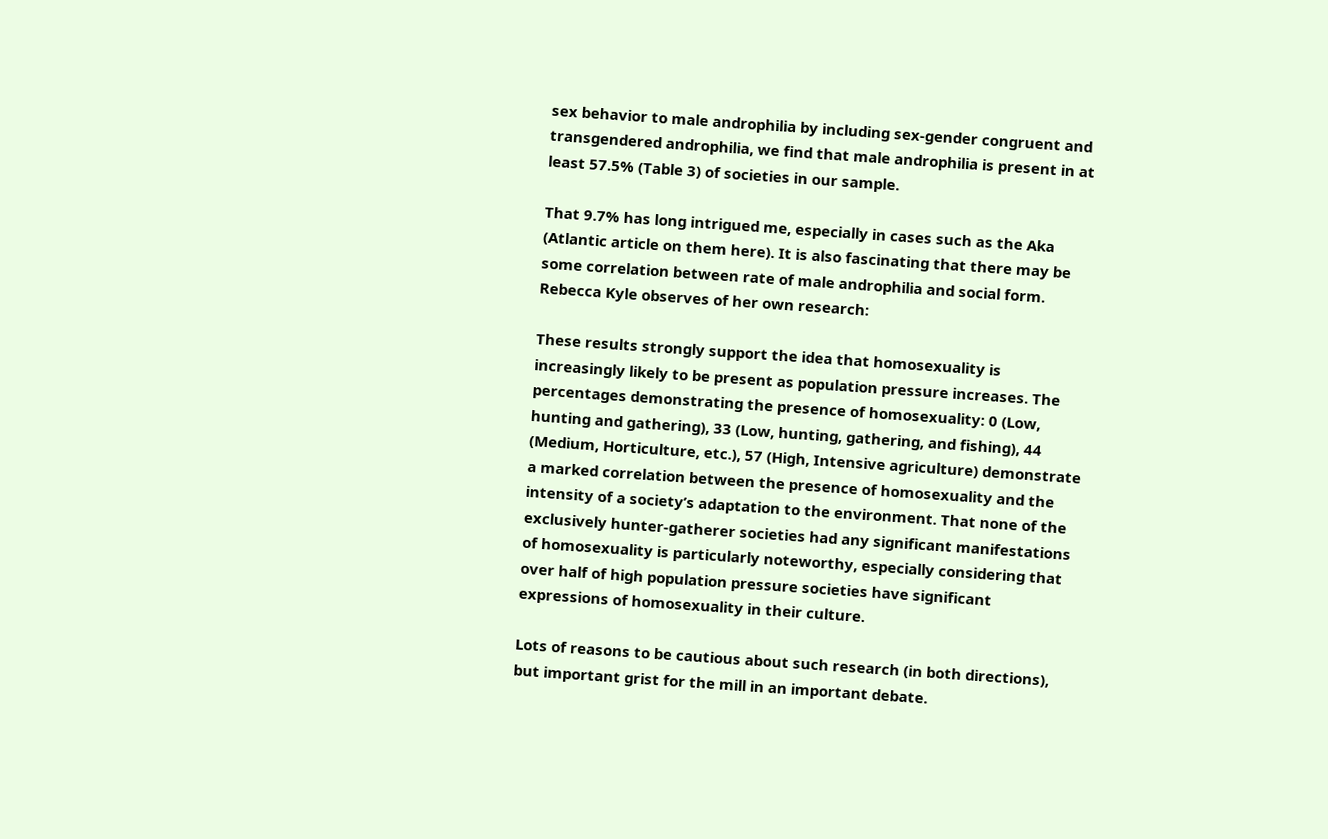sex behavior to male androphilia by including sex-gender congruent and transgendered androphilia, we find that male androphilia is present in at least 57.5% (Table 3) of societies in our sample.

That 9.7% has long intrigued me, especially in cases such as the Aka (Atlantic article on them here). It is also fascinating that there may be some correlation between rate of male androphilia and social form. Rebecca Kyle observes of her own research:

These results strongly support the idea that homosexuality is increasingly likely to be present as population pressure increases. The percentages demonstrating the presence of homosexuality: 0 (Low, hunting and gathering), 33 (Low, hunting, gathering, and fishing), 44 (Medium, Horticulture, etc.), 57 (High, Intensive agriculture) demonstrate a marked correlation between the presence of homosexuality and the intensity of a society’s adaptation to the environment. That none of the exclusively hunter-gatherer societies had any significant manifestations of homosexuality is particularly noteworthy, especially considering that over half of high population pressure societies have significant expressions of homosexuality in their culture.

Lots of reasons to be cautious about such research (in both directions), but important grist for the mill in an important debate.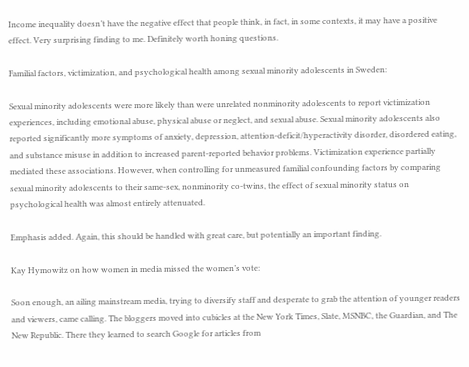Income inequality doesn’t have the negative effect that people think, in fact, in some contexts, it may have a positive effect. Very surprising finding to me. Definitely worth honing questions.

Familial factors, victimization, and psychological health among sexual minority adolescents in Sweden:

Sexual minority adolescents were more likely than were unrelated nonminority adolescents to report victimization experiences, including emotional abuse, physical abuse or neglect, and sexual abuse. Sexual minority adolescents also reported significantly more symptoms of anxiety, depression, attention-deficit/hyperactivity disorder, disordered eating, and substance misuse in addition to increased parent-reported behavior problems. Victimization experience partially mediated these associations. However, when controlling for unmeasured familial confounding factors by comparing sexual minority adolescents to their same-sex, nonminority co-twins, the effect of sexual minority status on psychological health was almost entirely attenuated.

Emphasis added. Again, this should be handled with great care, but potentially an important finding.

Kay Hymowitz on how women in media missed the women’s vote:

Soon enough, an ailing mainstream media, trying to diversify staff and desperate to grab the attention of younger readers and viewers, came calling. The bloggers moved into cubicles at the New York Times, Slate, MSNBC, the Guardian, and The New Republic. There they learned to search Google for articles from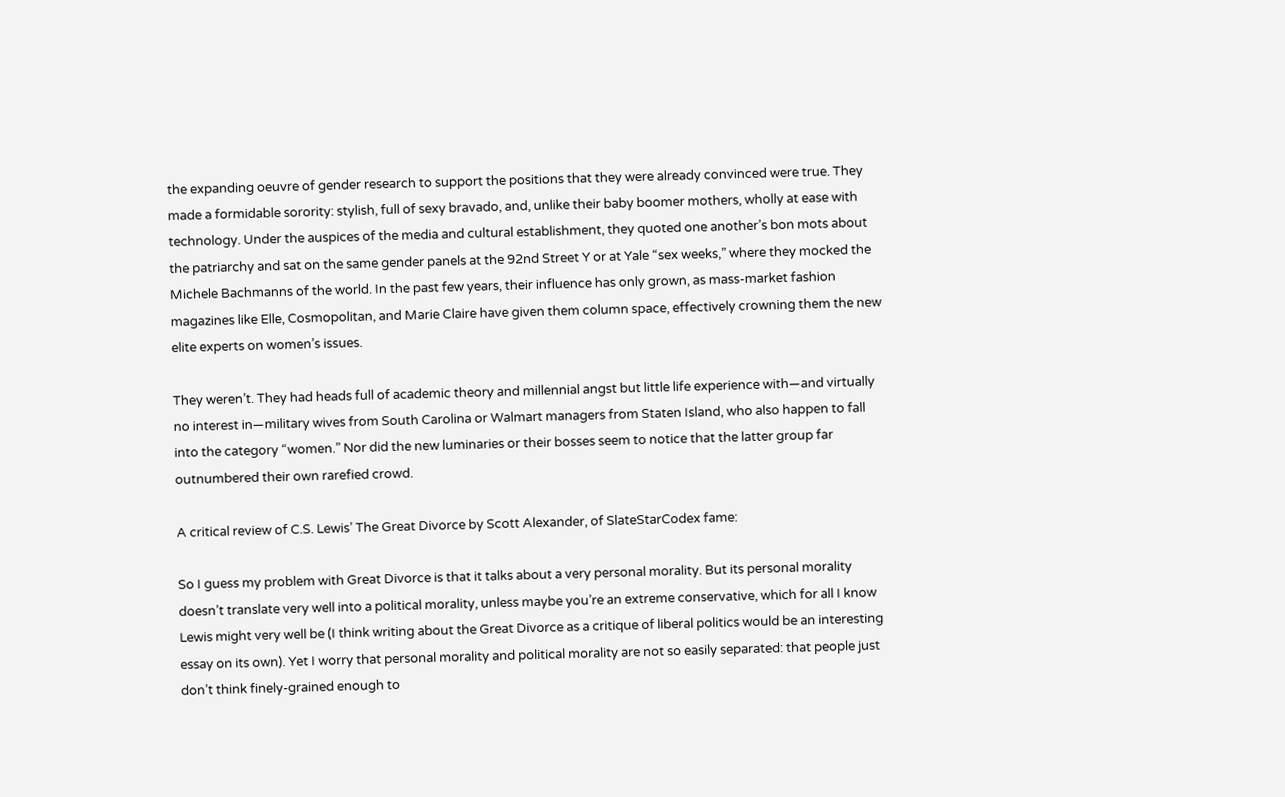the expanding oeuvre of gender research to support the positions that they were already convinced were true. They made a formidable sorority: stylish, full of sexy bravado, and, unlike their baby boomer mothers, wholly at ease with technology. Under the auspices of the media and cultural establishment, they quoted one another’s bon mots about the patriarchy and sat on the same gender panels at the 92nd Street Y or at Yale “sex weeks,” where they mocked the Michele Bachmanns of the world. In the past few years, their influence has only grown, as mass-market fashion magazines like Elle, Cosmopolitan, and Marie Claire have given them column space, effectively crowning them the new elite experts on women’s issues.

They weren’t. They had heads full of academic theory and millennial angst but little life experience with—and virtually no interest in—military wives from South Carolina or Walmart managers from Staten Island, who also happen to fall into the category “women.” Nor did the new luminaries or their bosses seem to notice that the latter group far outnumbered their own rarefied crowd.

A critical review of C.S. Lewis’ The Great Divorce by Scott Alexander, of SlateStarCodex fame:

So I guess my problem with Great Divorce is that it talks about a very personal morality. But its personal morality doesn’t translate very well into a political morality, unless maybe you’re an extreme conservative, which for all I know Lewis might very well be (I think writing about the Great Divorce as a critique of liberal politics would be an interesting essay on its own). Yet I worry that personal morality and political morality are not so easily separated: that people just don’t think finely-grained enough to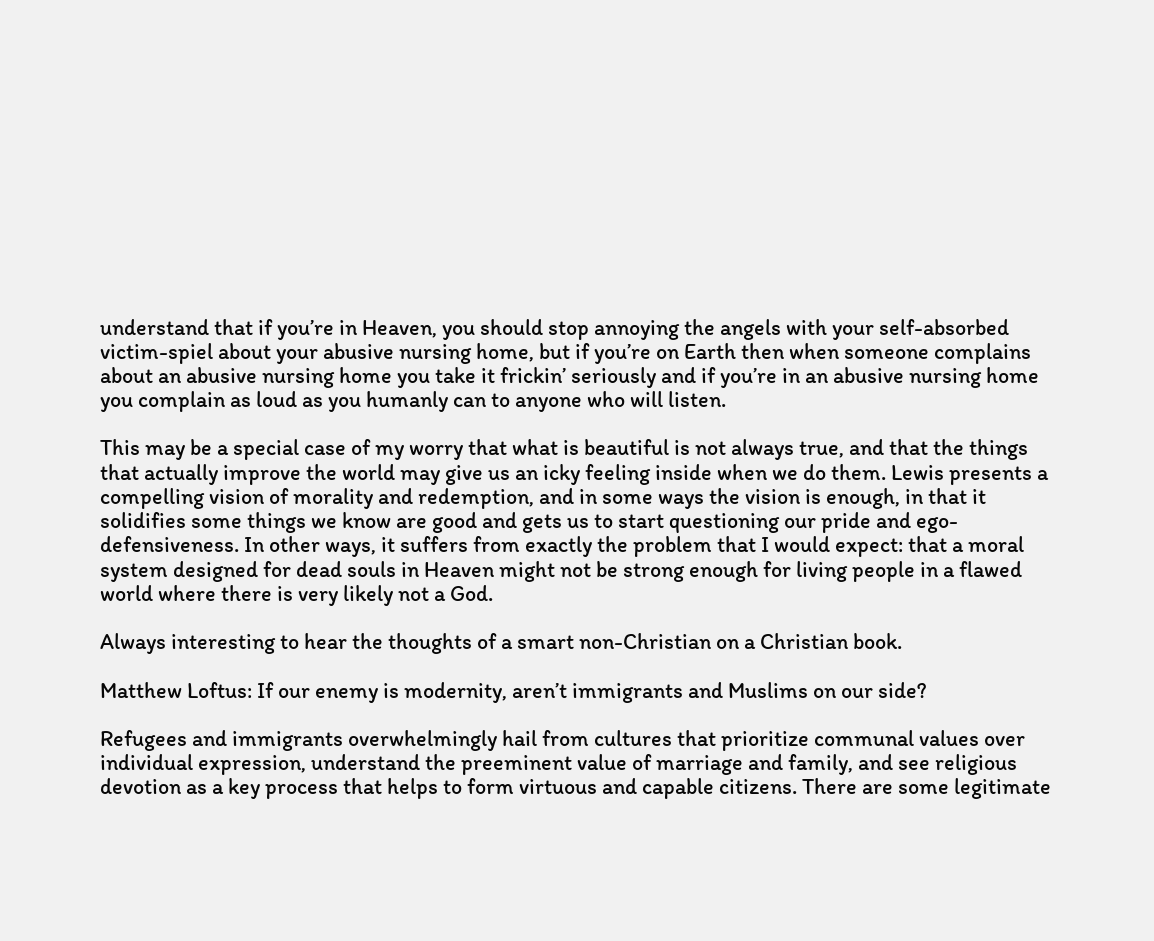understand that if you’re in Heaven, you should stop annoying the angels with your self-absorbed victim-spiel about your abusive nursing home, but if you’re on Earth then when someone complains about an abusive nursing home you take it frickin’ seriously and if you’re in an abusive nursing home you complain as loud as you humanly can to anyone who will listen.

This may be a special case of my worry that what is beautiful is not always true, and that the things that actually improve the world may give us an icky feeling inside when we do them. Lewis presents a compelling vision of morality and redemption, and in some ways the vision is enough, in that it solidifies some things we know are good and gets us to start questioning our pride and ego-defensiveness. In other ways, it suffers from exactly the problem that I would expect: that a moral system designed for dead souls in Heaven might not be strong enough for living people in a flawed world where there is very likely not a God.

Always interesting to hear the thoughts of a smart non-Christian on a Christian book.

Matthew Loftus: If our enemy is modernity, aren’t immigrants and Muslims on our side?

Refugees and immigrants overwhelmingly hail from cultures that prioritize communal values over individual expression, understand the preeminent value of marriage and family, and see religious devotion as a key process that helps to form virtuous and capable citizens. There are some legitimate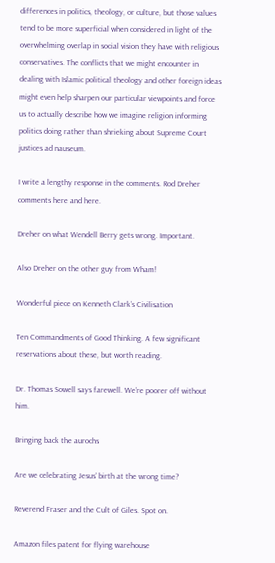differences in politics, theology, or culture, but those values tend to be more superficial when considered in light of the overwhelming overlap in social vision they have with religious conservatives. The conflicts that we might encounter in dealing with Islamic political theology and other foreign ideas might even help sharpen our particular viewpoints and force us to actually describe how we imagine religion informing politics doing rather than shrieking about Supreme Court justices ad nauseum.

I write a lengthy response in the comments. Rod Dreher comments here and here.

Dreher on what Wendell Berry gets wrong. Important.

Also Dreher on the other guy from Wham!

Wonderful piece on Kenneth Clark’s Civilisation

Ten Commandments of Good Thinking. A few significant reservations about these, but worth reading.

Dr. Thomas Sowell says farewell. We’re poorer off without him.

Bringing back the aurochs

Are we celebrating Jesus’ birth at the wrong time?

Reverend Fraser and the Cult of Giles. Spot on.

Amazon files patent for flying warehouse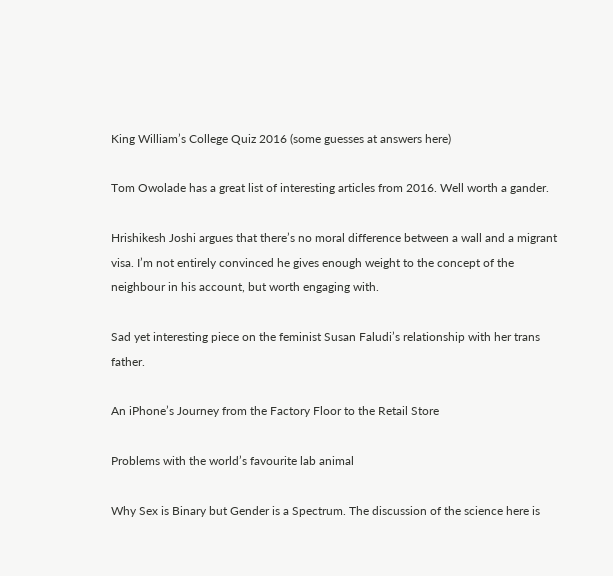King William’s College Quiz 2016 (some guesses at answers here)

Tom Owolade has a great list of interesting articles from 2016. Well worth a gander.

Hrishikesh Joshi argues that there’s no moral difference between a wall and a migrant visa. I’m not entirely convinced he gives enough weight to the concept of the neighbour in his account, but worth engaging with.

Sad yet interesting piece on the feminist Susan Faludi’s relationship with her trans father.

An iPhone’s Journey from the Factory Floor to the Retail Store

Problems with the world’s favourite lab animal

Why Sex is Binary but Gender is a Spectrum. The discussion of the science here is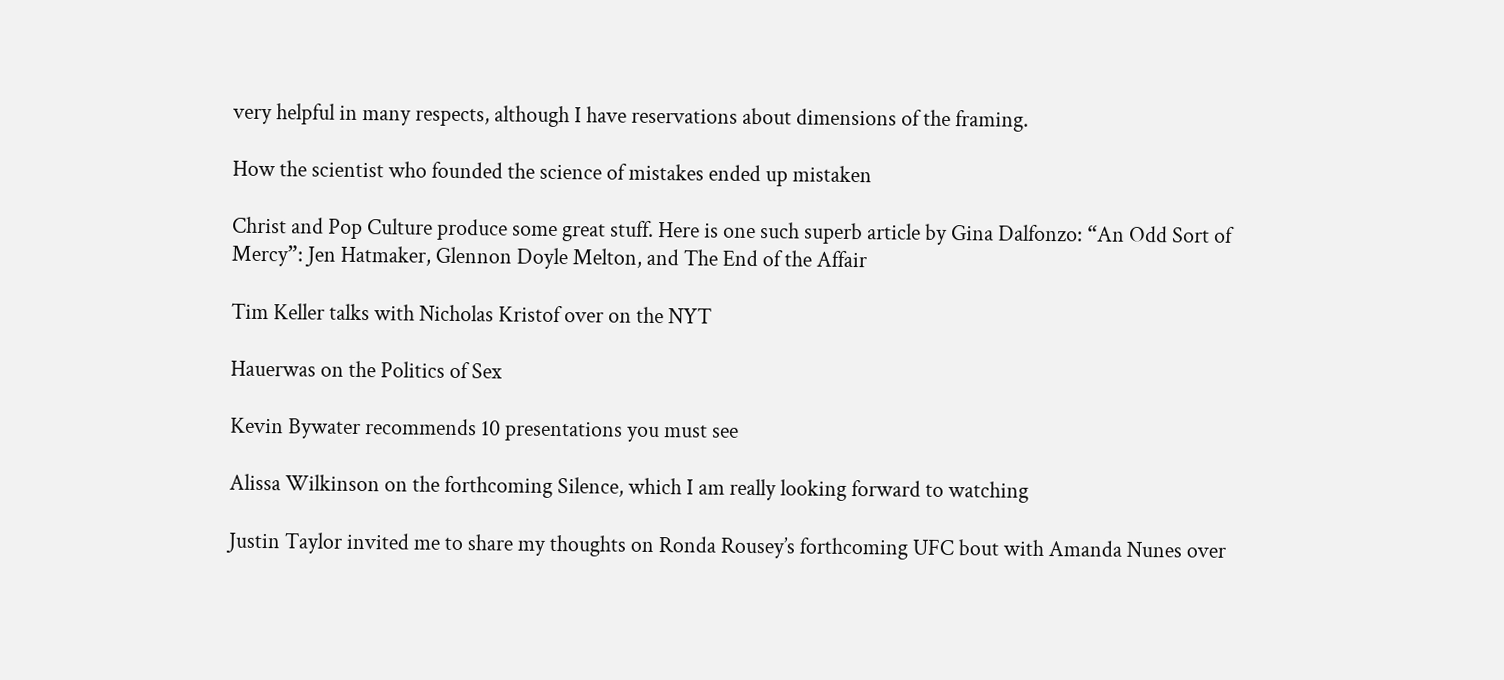very helpful in many respects, although I have reservations about dimensions of the framing.

How the scientist who founded the science of mistakes ended up mistaken

Christ and Pop Culture produce some great stuff. Here is one such superb article by Gina Dalfonzo: “An Odd Sort of Mercy”: Jen Hatmaker, Glennon Doyle Melton, and The End of the Affair

Tim Keller talks with Nicholas Kristof over on the NYT

Hauerwas on the Politics of Sex

Kevin Bywater recommends 10 presentations you must see

Alissa Wilkinson on the forthcoming Silence, which I am really looking forward to watching

Justin Taylor invited me to share my thoughts on Ronda Rousey’s forthcoming UFC bout with Amanda Nunes over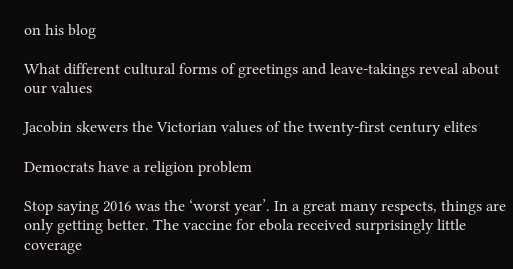on his blog

What different cultural forms of greetings and leave-takings reveal about our values

Jacobin skewers the Victorian values of the twenty-first century elites

Democrats have a religion problem

Stop saying 2016 was the ‘worst year’. In a great many respects, things are only getting better. The vaccine for ebola received surprisingly little coverage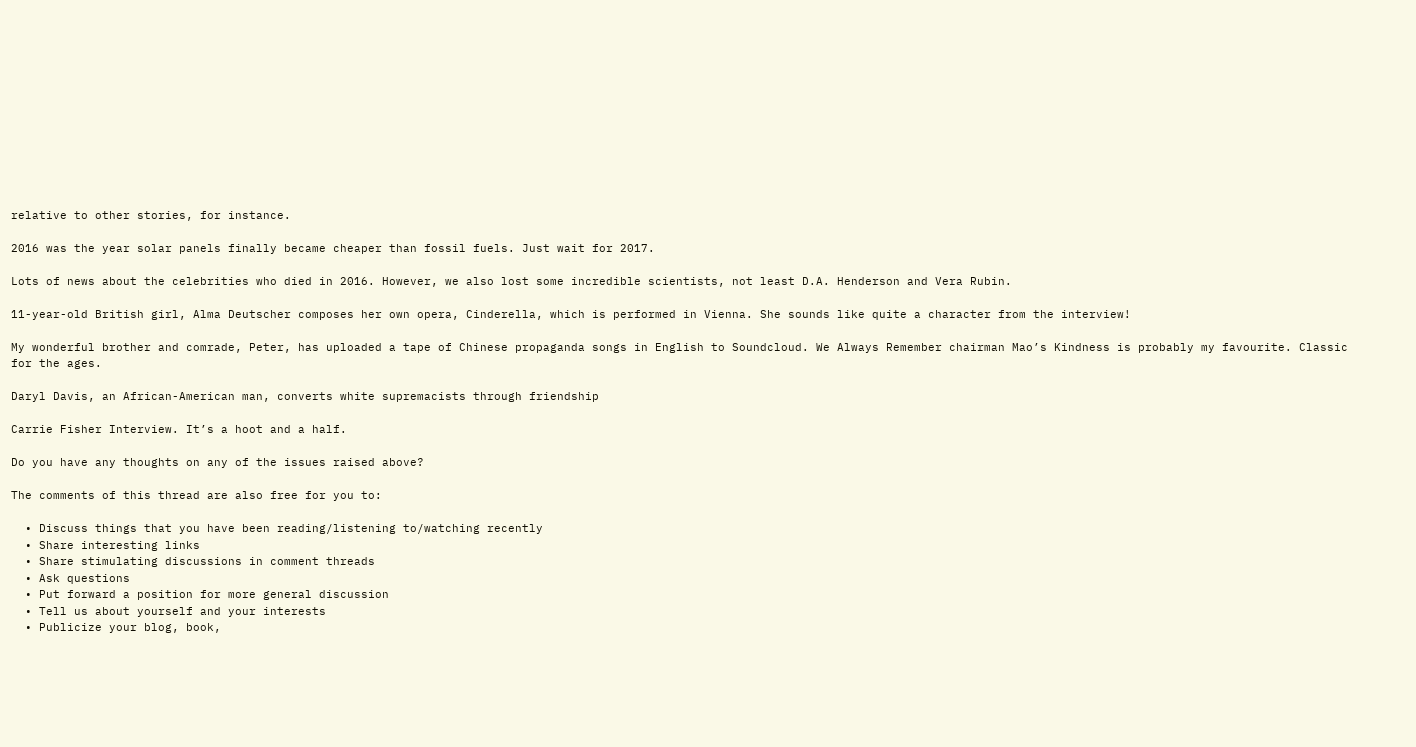relative to other stories, for instance.

2016 was the year solar panels finally became cheaper than fossil fuels. Just wait for 2017.

Lots of news about the celebrities who died in 2016. However, we also lost some incredible scientists, not least D.A. Henderson and Vera Rubin.

11-year-old British girl, Alma Deutscher composes her own opera, Cinderella, which is performed in Vienna. She sounds like quite a character from the interview!

My wonderful brother and comrade, Peter, has uploaded a tape of Chinese propaganda songs in English to Soundcloud. We Always Remember chairman Mao’s Kindness is probably my favourite. Classic for the ages.

Daryl Davis, an African-American man, converts white supremacists through friendship

Carrie Fisher Interview. It’s a hoot and a half.

Do you have any thoughts on any of the issues raised above?

The comments of this thread are also free for you to:

  • Discuss things that you have been reading/listening to/watching recently
  • Share interesting links
  • Share stimulating discussions in comment threads
  • Ask questions
  • Put forward a position for more general discussion
  • Tell us about yourself and your interests
  • Publicize your blog, book,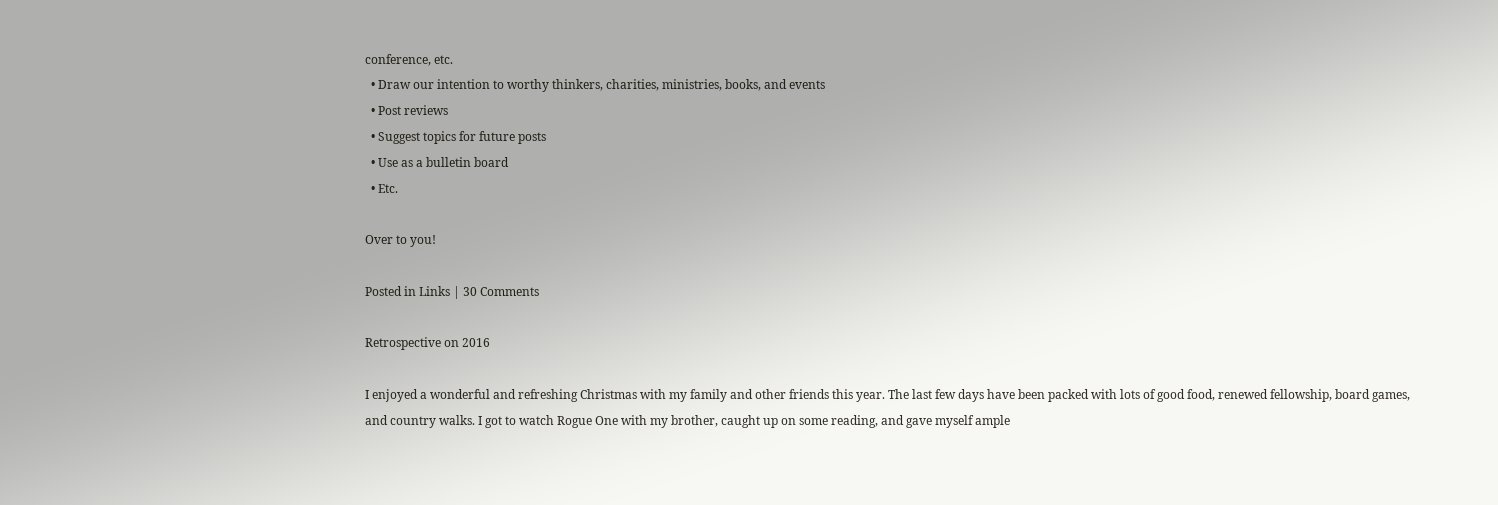conference, etc.
  • Draw our intention to worthy thinkers, charities, ministries, books, and events
  • Post reviews
  • Suggest topics for future posts
  • Use as a bulletin board
  • Etc.

Over to you!

Posted in Links | 30 Comments

Retrospective on 2016

I enjoyed a wonderful and refreshing Christmas with my family and other friends this year. The last few days have been packed with lots of good food, renewed fellowship, board games, and country walks. I got to watch Rogue One with my brother, caught up on some reading, and gave myself ample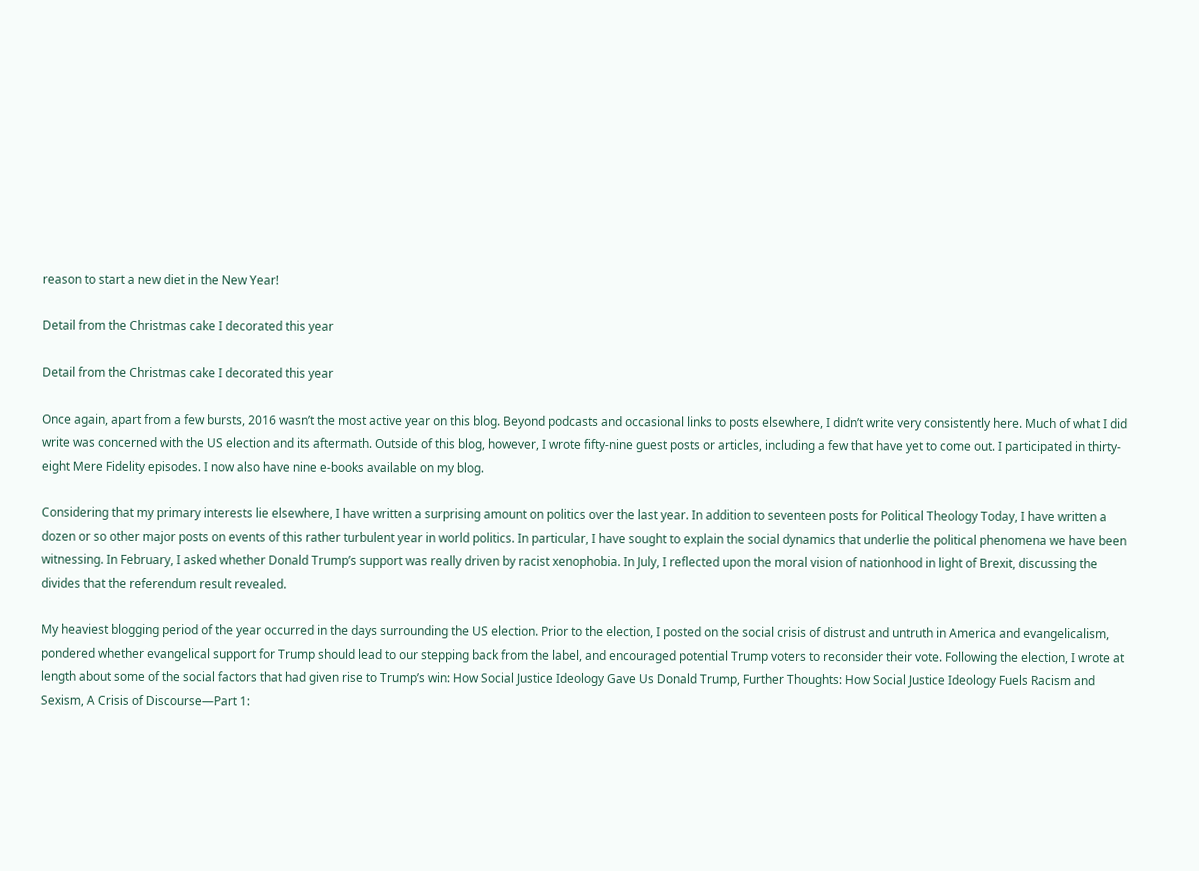reason to start a new diet in the New Year!

Detail from the Christmas cake I decorated this year

Detail from the Christmas cake I decorated this year

Once again, apart from a few bursts, 2016 wasn’t the most active year on this blog. Beyond podcasts and occasional links to posts elsewhere, I didn’t write very consistently here. Much of what I did write was concerned with the US election and its aftermath. Outside of this blog, however, I wrote fifty-nine guest posts or articles, including a few that have yet to come out. I participated in thirty-eight Mere Fidelity episodes. I now also have nine e-books available on my blog.

Considering that my primary interests lie elsewhere, I have written a surprising amount on politics over the last year. In addition to seventeen posts for Political Theology Today, I have written a dozen or so other major posts on events of this rather turbulent year in world politics. In particular, I have sought to explain the social dynamics that underlie the political phenomena we have been witnessing. In February, I asked whether Donald Trump’s support was really driven by racist xenophobia. In July, I reflected upon the moral vision of nationhood in light of Brexit, discussing the divides that the referendum result revealed.

My heaviest blogging period of the year occurred in the days surrounding the US election. Prior to the election, I posted on the social crisis of distrust and untruth in America and evangelicalism, pondered whether evangelical support for Trump should lead to our stepping back from the label, and encouraged potential Trump voters to reconsider their vote. Following the election, I wrote at length about some of the social factors that had given rise to Trump’s win: How Social Justice Ideology Gave Us Donald Trump, Further Thoughts: How Social Justice Ideology Fuels Racism and Sexism, A Crisis of Discourse—Part 1: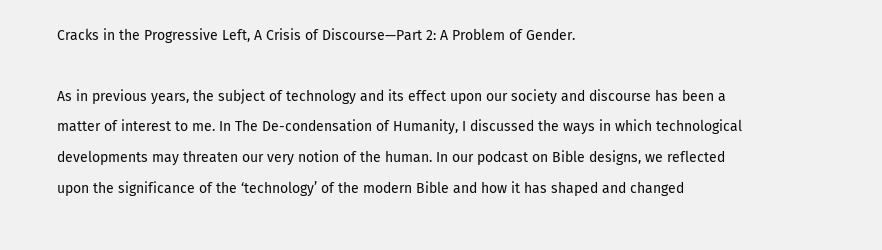Cracks in the Progressive Left, A Crisis of Discourse—Part 2: A Problem of Gender.

As in previous years, the subject of technology and its effect upon our society and discourse has been a matter of interest to me. In The De-condensation of Humanity, I discussed the ways in which technological developments may threaten our very notion of the human. In our podcast on Bible designs, we reflected upon the significance of the ‘technology’ of the modern Bible and how it has shaped and changed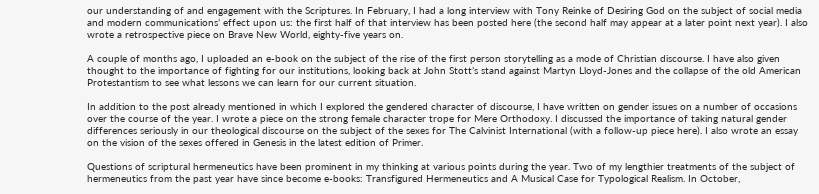our understanding of and engagement with the Scriptures. In February, I had a long interview with Tony Reinke of Desiring God on the subject of social media and modern communications’ effect upon us: the first half of that interview has been posted here (the second half may appear at a later point next year). I also wrote a retrospective piece on Brave New World, eighty-five years on.

A couple of months ago, I uploaded an e-book on the subject of the rise of the first person storytelling as a mode of Christian discourse. I have also given thought to the importance of fighting for our institutions, looking back at John Stott’s stand against Martyn Lloyd-Jones and the collapse of the old American Protestantism to see what lessons we can learn for our current situation.

In addition to the post already mentioned in which I explored the gendered character of discourse, I have written on gender issues on a number of occasions over the course of the year. I wrote a piece on the strong female character trope for Mere Orthodoxy. I discussed the importance of taking natural gender differences seriously in our theological discourse on the subject of the sexes for The Calvinist International (with a follow-up piece here). I also wrote an essay on the vision of the sexes offered in Genesis in the latest edition of Primer.

Questions of scriptural hermeneutics have been prominent in my thinking at various points during the year. Two of my lengthier treatments of the subject of hermeneutics from the past year have since become e-books: Transfigured Hermeneutics and A Musical Case for Typological Realism. In October,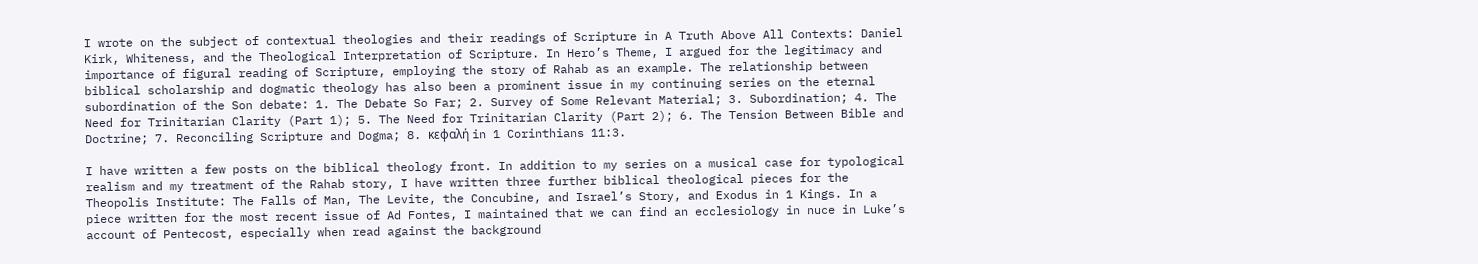I wrote on the subject of contextual theologies and their readings of Scripture in A Truth Above All Contexts: Daniel Kirk, Whiteness, and the Theological Interpretation of Scripture. In Hero’s Theme, I argued for the legitimacy and importance of figural reading of Scripture, employing the story of Rahab as an example. The relationship between biblical scholarship and dogmatic theology has also been a prominent issue in my continuing series on the eternal subordination of the Son debate: 1. The Debate So Far; 2. Survey of Some Relevant Material; 3. Subordination; 4. The Need for Trinitarian Clarity (Part 1); 5. The Need for Trinitarian Clarity (Part 2); 6. The Tension Between Bible and Doctrine; 7. Reconciling Scripture and Dogma; 8. κεφαλή in 1 Corinthians 11:3.

I have written a few posts on the biblical theology front. In addition to my series on a musical case for typological realism and my treatment of the Rahab story, I have written three further biblical theological pieces for the Theopolis Institute: The Falls of Man, The Levite, the Concubine, and Israel’s Story, and Exodus in 1 Kings. In a piece written for the most recent issue of Ad Fontes, I maintained that we can find an ecclesiology in nuce in Luke’s account of Pentecost, especially when read against the background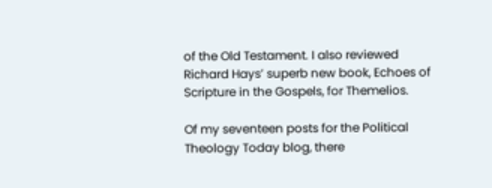of the Old Testament. I also reviewed Richard Hays’ superb new book, Echoes of Scripture in the Gospels, for Themelios.

Of my seventeen posts for the Political Theology Today blog, there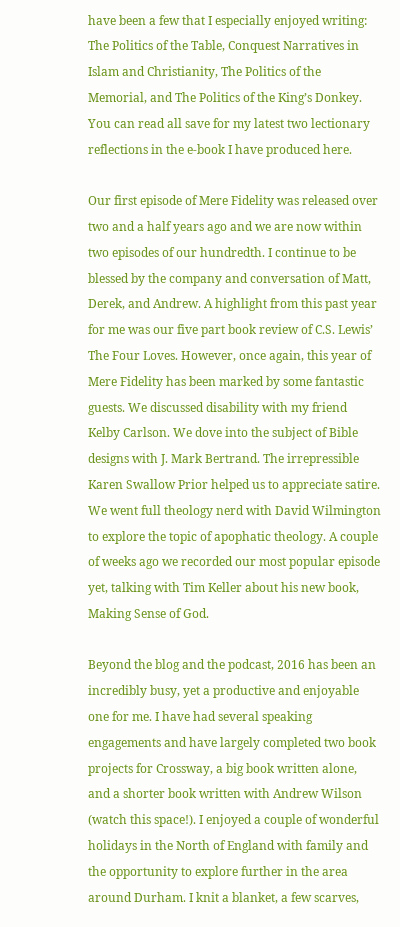have been a few that I especially enjoyed writing: The Politics of the Table, Conquest Narratives in Islam and Christianity, The Politics of the Memorial, and The Politics of the King’s Donkey. You can read all save for my latest two lectionary reflections in the e-book I have produced here.

Our first episode of Mere Fidelity was released over two and a half years ago and we are now within two episodes of our hundredth. I continue to be blessed by the company and conversation of Matt, Derek, and Andrew. A highlight from this past year for me was our five part book review of C.S. Lewis’ The Four Loves. However, once again, this year of Mere Fidelity has been marked by some fantastic guests. We discussed disability with my friend Kelby Carlson. We dove into the subject of Bible designs with J. Mark Bertrand. The irrepressible Karen Swallow Prior helped us to appreciate satire. We went full theology nerd with David Wilmington to explore the topic of apophatic theology. A couple of weeks ago we recorded our most popular episode yet, talking with Tim Keller about his new book, Making Sense of God.

Beyond the blog and the podcast, 2016 has been an incredibly busy, yet a productive and enjoyable one for me. I have had several speaking engagements and have largely completed two book projects for Crossway, a big book written alone, and a shorter book written with Andrew Wilson (watch this space!). I enjoyed a couple of wonderful holidays in the North of England with family and the opportunity to explore further in the area around Durham. I knit a blanket, a few scarves,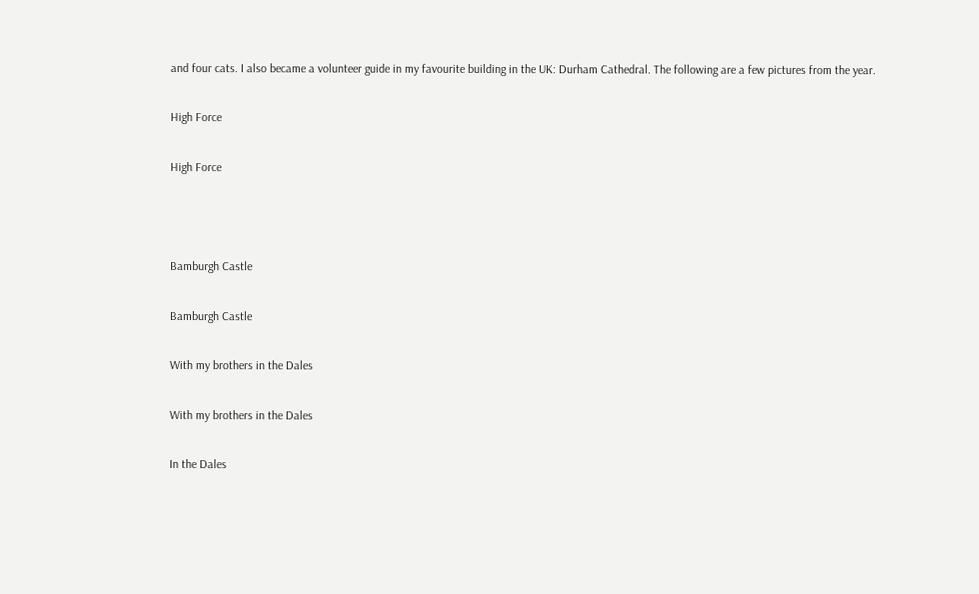and four cats. I also became a volunteer guide in my favourite building in the UK: Durham Cathedral. The following are a few pictures from the year.

High Force

High Force



Bamburgh Castle

Bamburgh Castle

With my brothers in the Dales

With my brothers in the Dales

In the Dales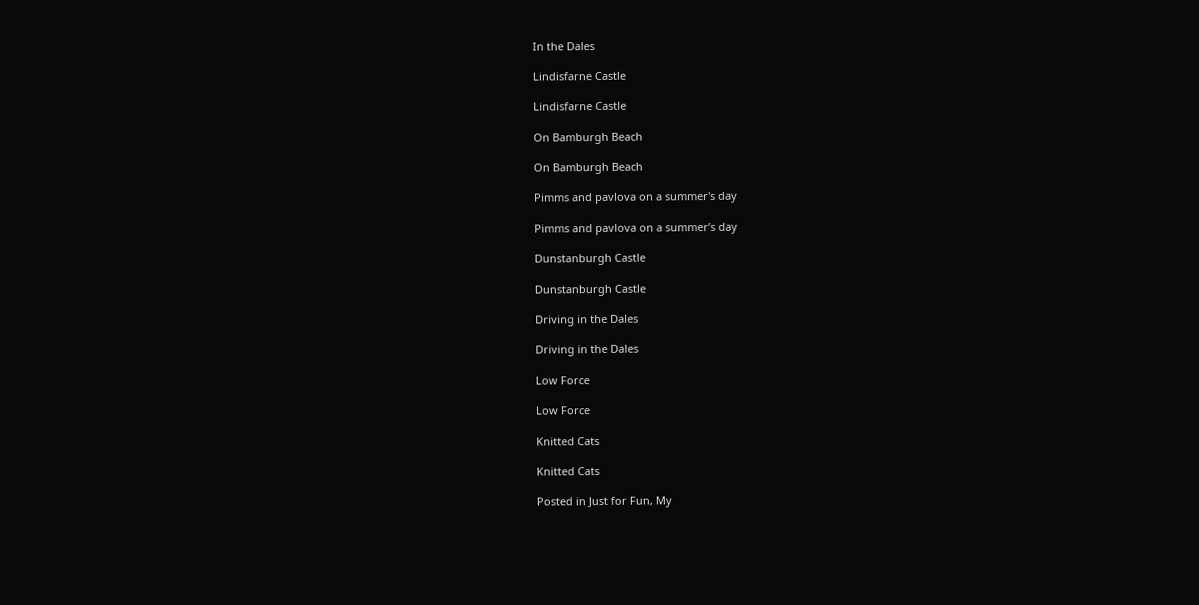In the Dales

Lindisfarne Castle

Lindisfarne Castle

On Bamburgh Beach

On Bamburgh Beach

Pimms and pavlova on a summer's day

Pimms and pavlova on a summer’s day

Dunstanburgh Castle

Dunstanburgh Castle

Driving in the Dales

Driving in the Dales

Low Force

Low Force

Knitted Cats

Knitted Cats

Posted in Just for Fun, My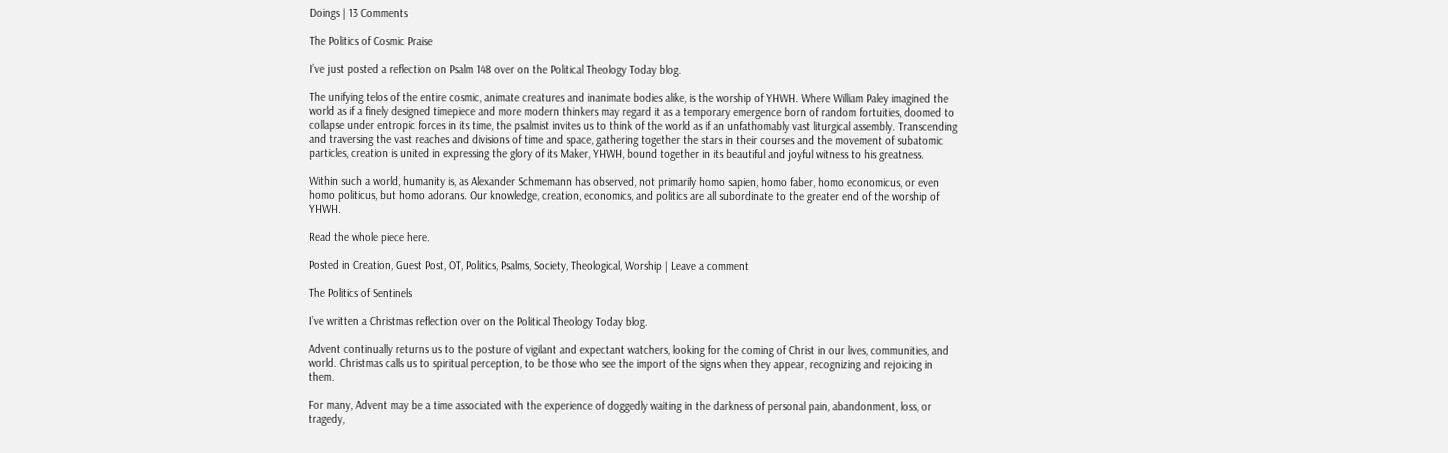Doings | 13 Comments

The Politics of Cosmic Praise

I’ve just posted a reflection on Psalm 148 over on the Political Theology Today blog.

The unifying telos of the entire cosmic, animate creatures and inanimate bodies alike, is the worship of YHWH. Where William Paley imagined the world as if a finely designed timepiece and more modern thinkers may regard it as a temporary emergence born of random fortuities, doomed to collapse under entropic forces in its time, the psalmist invites us to think of the world as if an unfathomably vast liturgical assembly. Transcending and traversing the vast reaches and divisions of time and space, gathering together the stars in their courses and the movement of subatomic particles, creation is united in expressing the glory of its Maker, YHWH, bound together in its beautiful and joyful witness to his greatness.

Within such a world, humanity is, as Alexander Schmemann has observed, not primarily homo sapien, homo faber, homo economicus, or even homo politicus, but homo adorans. Our knowledge, creation, economics, and politics are all subordinate to the greater end of the worship of YHWH.

Read the whole piece here.

Posted in Creation, Guest Post, OT, Politics, Psalms, Society, Theological, Worship | Leave a comment

The Politics of Sentinels

I’ve written a Christmas reflection over on the Political Theology Today blog.

Advent continually returns us to the posture of vigilant and expectant watchers, looking for the coming of Christ in our lives, communities, and world. Christmas calls us to spiritual perception, to be those who see the import of the signs when they appear, recognizing and rejoicing in them.

For many, Advent may be a time associated with the experience of doggedly waiting in the darkness of personal pain, abandonment, loss, or tragedy,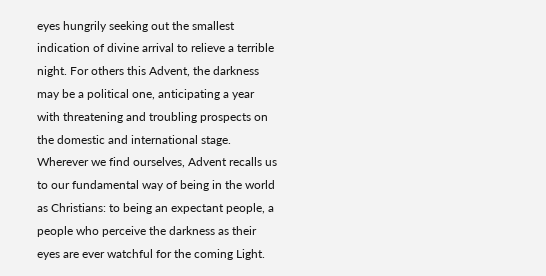eyes hungrily seeking out the smallest indication of divine arrival to relieve a terrible night. For others this Advent, the darkness may be a political one, anticipating a year with threatening and troubling prospects on the domestic and international stage. Wherever we find ourselves, Advent recalls us to our fundamental way of being in the world as Christians: to being an expectant people, a people who perceive the darkness as their eyes are ever watchful for the coming Light.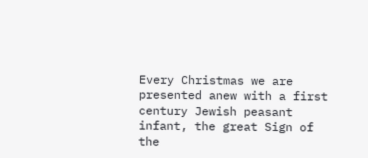Every Christmas we are presented anew with a first century Jewish peasant infant, the great Sign of the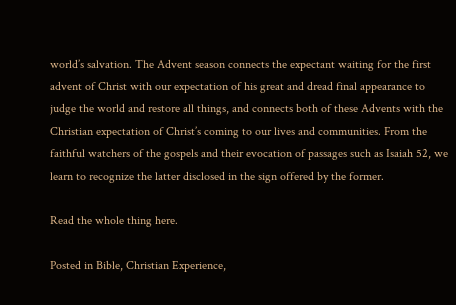world’s salvation. The Advent season connects the expectant waiting for the first advent of Christ with our expectation of his great and dread final appearance to judge the world and restore all things, and connects both of these Advents with the Christian expectation of Christ’s coming to our lives and communities. From the faithful watchers of the gospels and their evocation of passages such as Isaiah 52, we learn to recognize the latter disclosed in the sign offered by the former.

Read the whole thing here.

Posted in Bible, Christian Experience,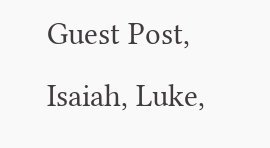Guest Post, Isaiah, Luke,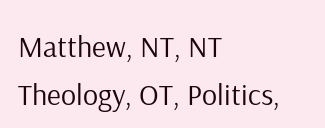Matthew, NT, NT Theology, OT, Politics,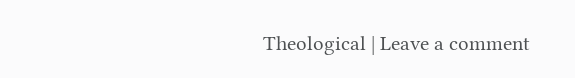Theological | Leave a comment